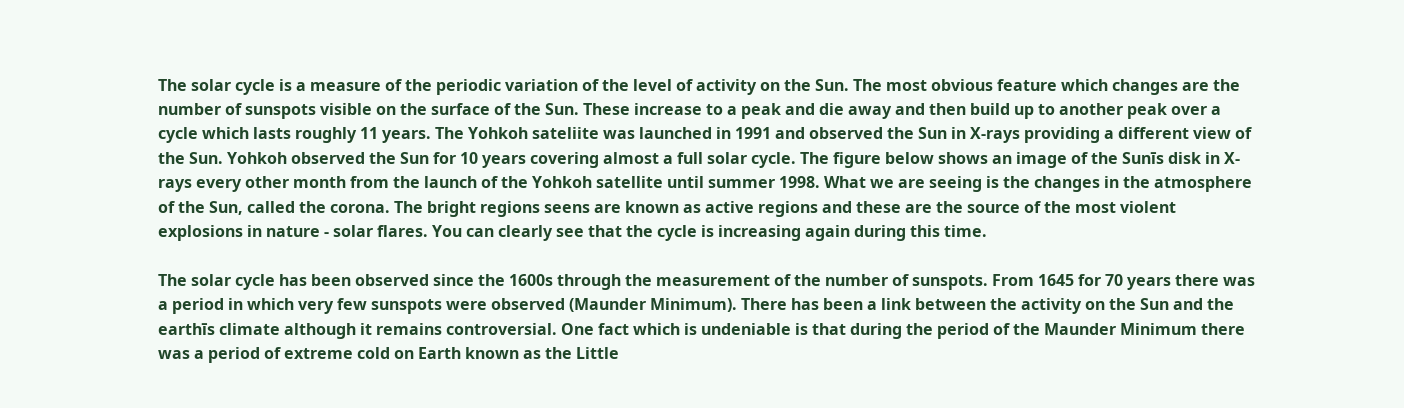The solar cycle is a measure of the periodic variation of the level of activity on the Sun. The most obvious feature which changes are the number of sunspots visible on the surface of the Sun. These increase to a peak and die away and then build up to another peak over a cycle which lasts roughly 11 years. The Yohkoh sateliite was launched in 1991 and observed the Sun in X-rays providing a different view of the Sun. Yohkoh observed the Sun for 10 years covering almost a full solar cycle. The figure below shows an image of the Sunīs disk in X-rays every other month from the launch of the Yohkoh satellite until summer 1998. What we are seeing is the changes in the atmosphere of the Sun, called the corona. The bright regions seens are known as active regions and these are the source of the most violent explosions in nature - solar flares. You can clearly see that the cycle is increasing again during this time.

The solar cycle has been observed since the 1600s through the measurement of the number of sunspots. From 1645 for 70 years there was a period in which very few sunspots were observed (Maunder Minimum). There has been a link between the activity on the Sun and the earthīs climate although it remains controversial. One fact which is undeniable is that during the period of the Maunder Minimum there was a period of extreme cold on Earth known as the Little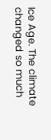Ice Age. The climate changed so much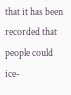that it has been recorded that people could ice-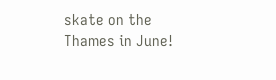skate on the Thames in June!